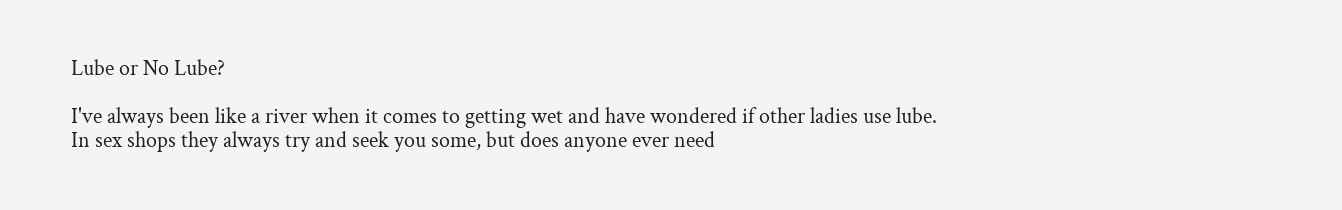Lube or No Lube?

I've always been like a river when it comes to getting wet and have wondered if other ladies use lube.
In sex shops they always try and seek you some, but does anyone ever need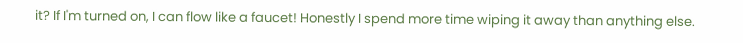it? If I'm turned on, I can flow like a faucet! Honestly I spend more time wiping it away than anything else.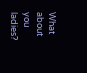What about you ladies?